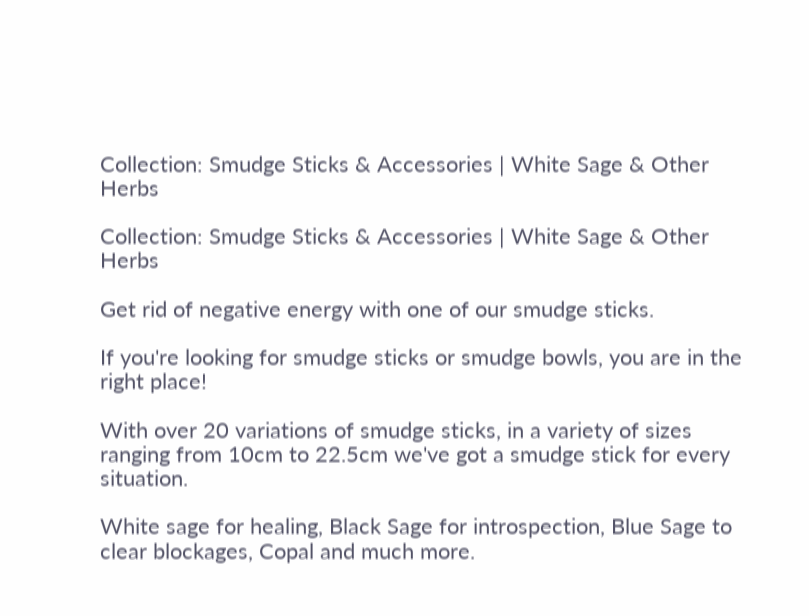Collection: Smudge Sticks & Accessories | White Sage & Other Herbs

Collection: Smudge Sticks & Accessories | White Sage & Other Herbs

Get rid of negative energy with one of our smudge sticks.

If you're looking for smudge sticks or smudge bowls, you are in the right place!

With over 20 variations of smudge sticks, in a variety of sizes ranging from 10cm to 22.5cm we've got a smudge stick for every situation.

White sage for healing, Black Sage for introspection, Blue Sage to clear blockages, Copal and much more.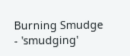Burning Smudge - 'smudging'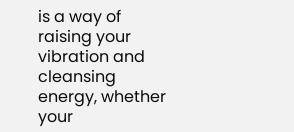is a way of raising your vibration and cleansing energy, whether your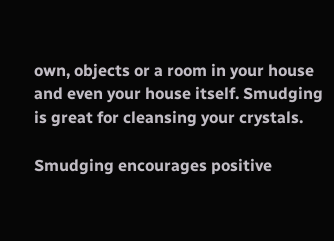own, objects or a room in your house and even your house itself. Smudging is great for cleansing your crystals.

Smudging encourages positive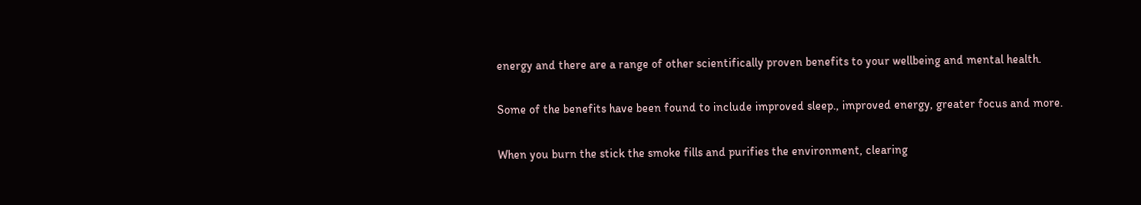energy and there are a range of other scientifically proven benefits to your wellbeing and mental health.

Some of the benefits have been found to include improved sleep., improved energy, greater focus and more.

When you burn the stick the smoke fills and purifies the environment, clearing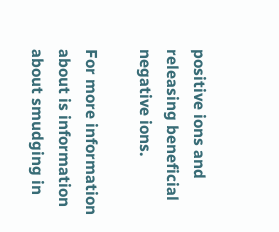positive ions and releasing beneficial negative ions.

For more information about is information about smudging in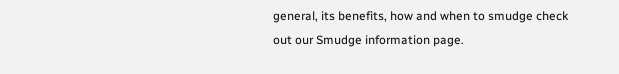general, its benefits, how and when to smudge check out our Smudge information page.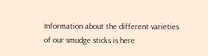Information about the different varieties of our smudge sticks is here